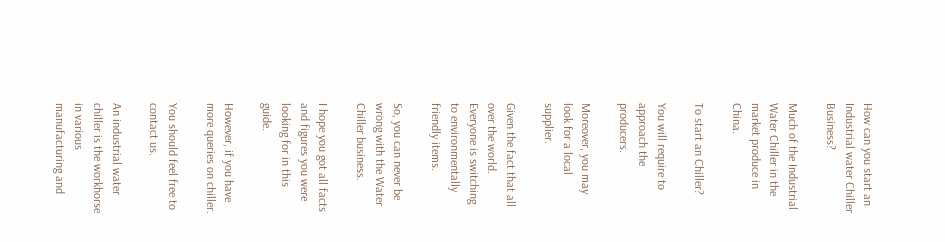How can you start an Industrial water Chiller Business?

Much of the Industrial Water Chiller in the market produce in China.

To start an Chiller?

You will require to approach the producers.

Moreover, you may look for a local supplier.

Given the fact that all over the world. Everyone is switching to environmentally friendly items.

So, you can never be wrong with the Water Chiller business.

I hope you got all facts and figures you were looking for in this guide.

However, if you have more queries on chiller.

You should feel free to contact us.

An industrial water chiller is the workhorse in various manufacturing and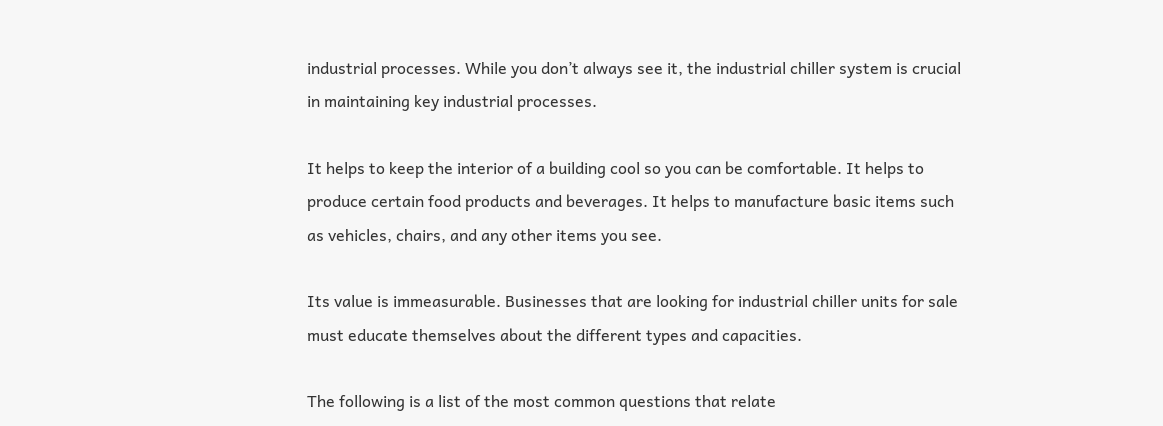industrial processes. While you don’t always see it, the industrial chiller system is crucial in maintaining key industrial processes.

It helps to keep the interior of a building cool so you can be comfortable. It helps to produce certain food products and beverages. It helps to manufacture basic items such as vehicles, chairs, and any other items you see.

Its value is immeasurable. Businesses that are looking for industrial chiller units for sale must educate themselves about the different types and capacities.

The following is a list of the most common questions that relate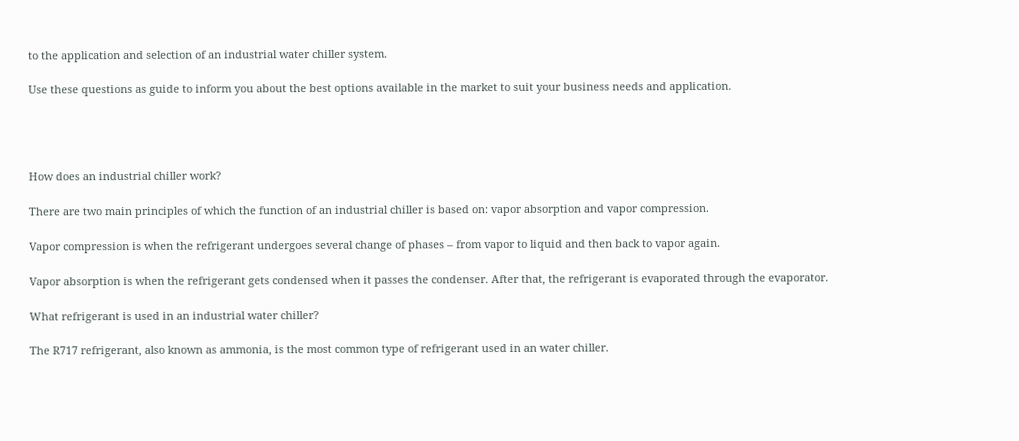to the application and selection of an industrial water chiller system.

Use these questions as guide to inform you about the best options available in the market to suit your business needs and application.




How does an industrial chiller work?

There are two main principles of which the function of an industrial chiller is based on: vapor absorption and vapor compression.

Vapor compression is when the refrigerant undergoes several change of phases – from vapor to liquid and then back to vapor again.

Vapor absorption is when the refrigerant gets condensed when it passes the condenser. After that, the refrigerant is evaporated through the evaporator.

What refrigerant is used in an industrial water chiller?

The R717 refrigerant, also known as ammonia, is the most common type of refrigerant used in an water chiller.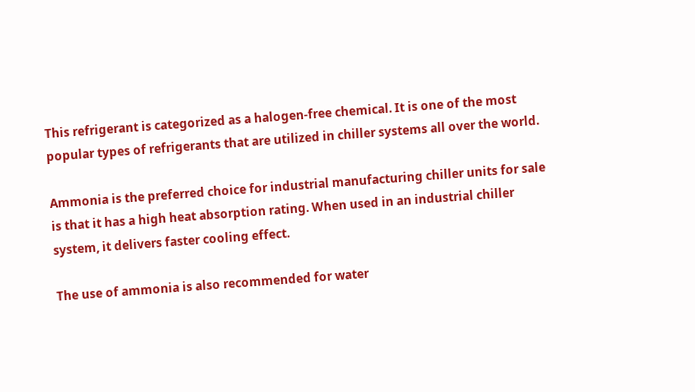This refrigerant is categorized as a halogen-free chemical. It is one of the most popular types of refrigerants that are utilized in chiller systems all over the world.

Ammonia is the preferred choice for industrial manufacturing chiller units for sale is that it has a high heat absorption rating. When used in an industrial chiller system, it delivers faster cooling effect.

The use of ammonia is also recommended for water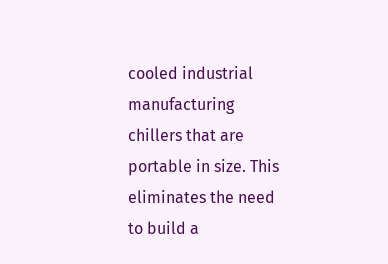cooled industrial manufacturing chillers that are portable in size. This eliminates the need to build a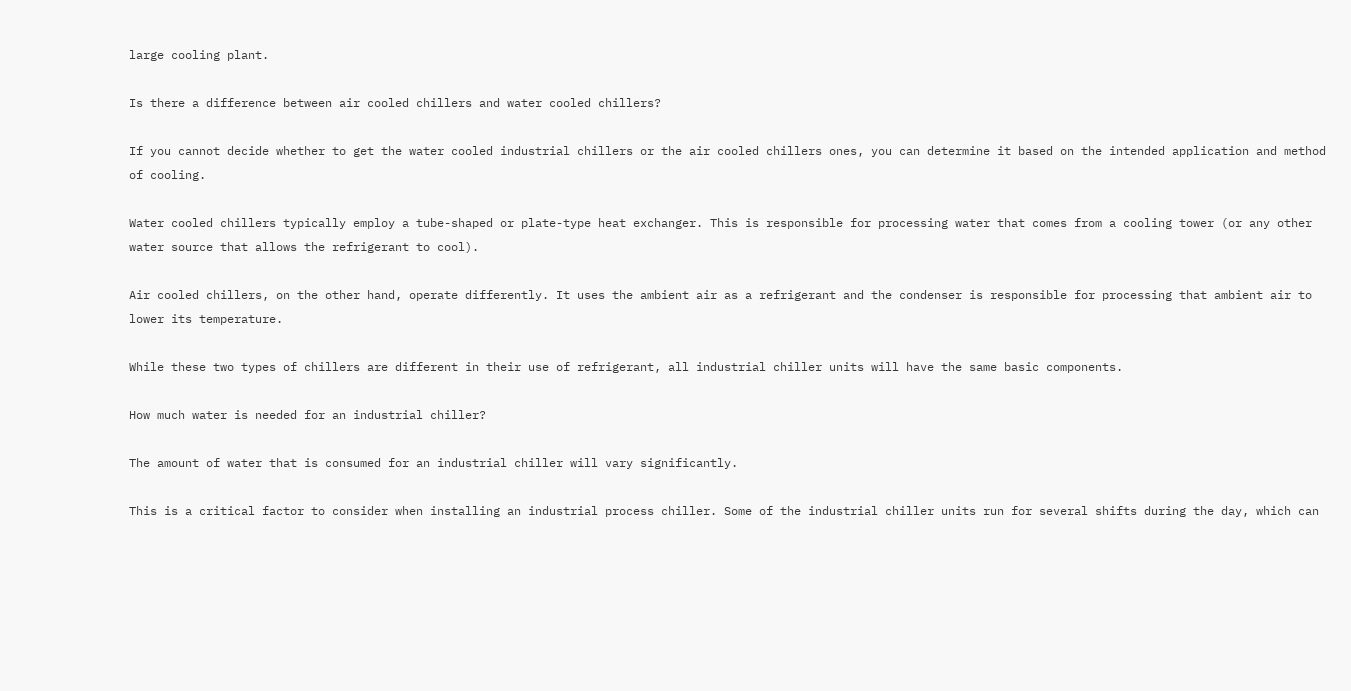large cooling plant.

Is there a difference between air cooled chillers and water cooled chillers?

If you cannot decide whether to get the water cooled industrial chillers or the air cooled chillers ones, you can determine it based on the intended application and method of cooling.

Water cooled chillers typically employ a tube-shaped or plate-type heat exchanger. This is responsible for processing water that comes from a cooling tower (or any other water source that allows the refrigerant to cool).

Air cooled chillers, on the other hand, operate differently. It uses the ambient air as a refrigerant and the condenser is responsible for processing that ambient air to lower its temperature.

While these two types of chillers are different in their use of refrigerant, all industrial chiller units will have the same basic components.

How much water is needed for an industrial chiller?

The amount of water that is consumed for an industrial chiller will vary significantly.

This is a critical factor to consider when installing an industrial process chiller. Some of the industrial chiller units run for several shifts during the day, which can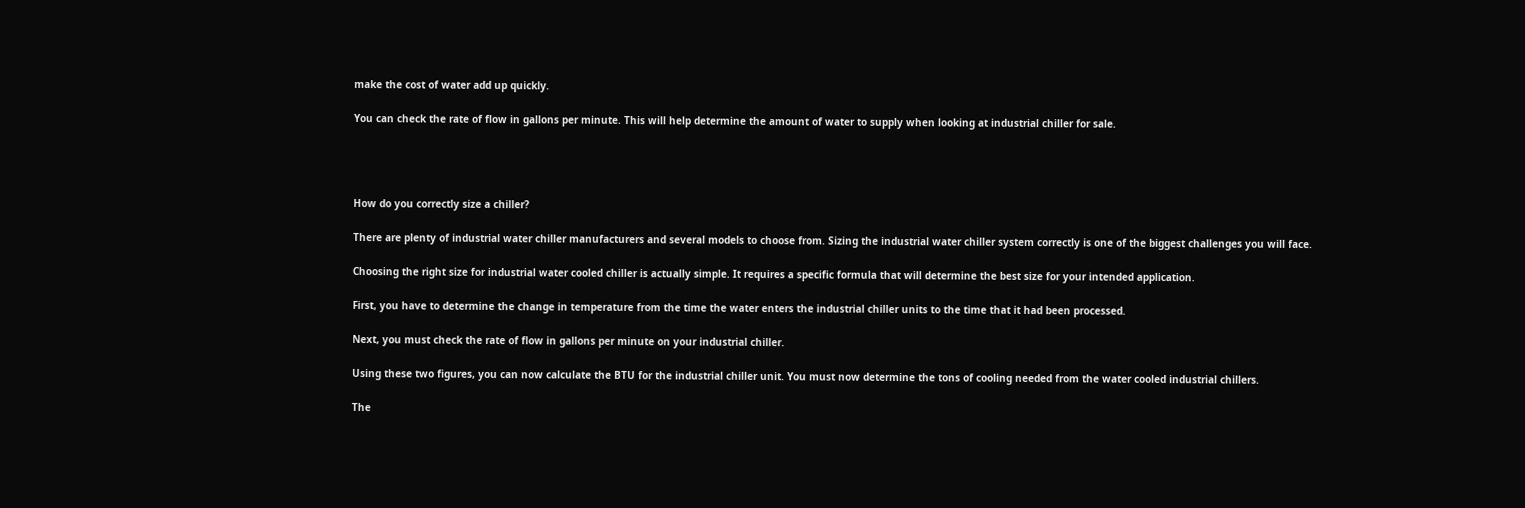make the cost of water add up quickly.

You can check the rate of flow in gallons per minute. This will help determine the amount of water to supply when looking at industrial chiller for sale.




How do you correctly size a chiller?

There are plenty of industrial water chiller manufacturers and several models to choose from. Sizing the industrial water chiller system correctly is one of the biggest challenges you will face.

Choosing the right size for industrial water cooled chiller is actually simple. It requires a specific formula that will determine the best size for your intended application.

First, you have to determine the change in temperature from the time the water enters the industrial chiller units to the time that it had been processed.

Next, you must check the rate of flow in gallons per minute on your industrial chiller.

Using these two figures, you can now calculate the BTU for the industrial chiller unit. You must now determine the tons of cooling needed from the water cooled industrial chillers.

The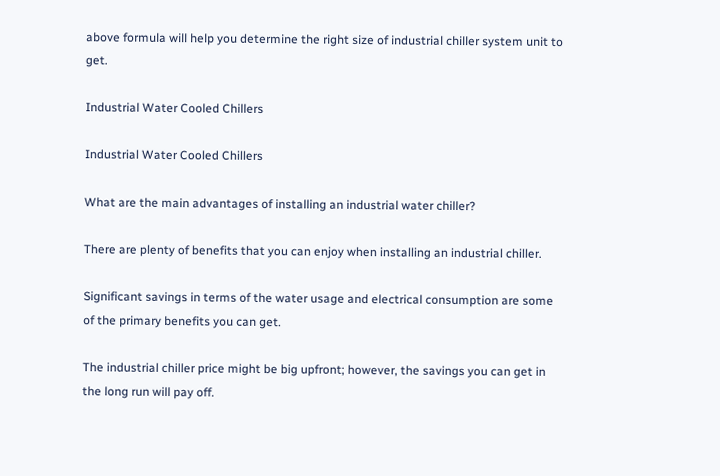above formula will help you determine the right size of industrial chiller system unit to get.

Industrial Water Cooled Chillers

Industrial Water Cooled Chillers

What are the main advantages of installing an industrial water chiller?

There are plenty of benefits that you can enjoy when installing an industrial chiller.

Significant savings in terms of the water usage and electrical consumption are some of the primary benefits you can get.

The industrial chiller price might be big upfront; however, the savings you can get in the long run will pay off.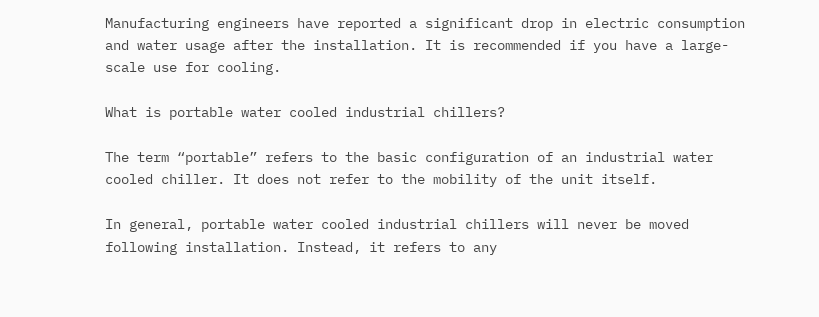Manufacturing engineers have reported a significant drop in electric consumption and water usage after the installation. It is recommended if you have a large-scale use for cooling.

What is portable water cooled industrial chillers?

The term “portable” refers to the basic configuration of an industrial water cooled chiller. It does not refer to the mobility of the unit itself.

In general, portable water cooled industrial chillers will never be moved following installation. Instead, it refers to any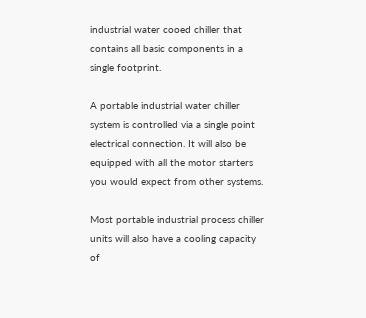industrial water cooed chiller that contains all basic components in a single footprint.

A portable industrial water chiller system is controlled via a single point electrical connection. It will also be equipped with all the motor starters you would expect from other systems.

Most portable industrial process chiller units will also have a cooling capacity of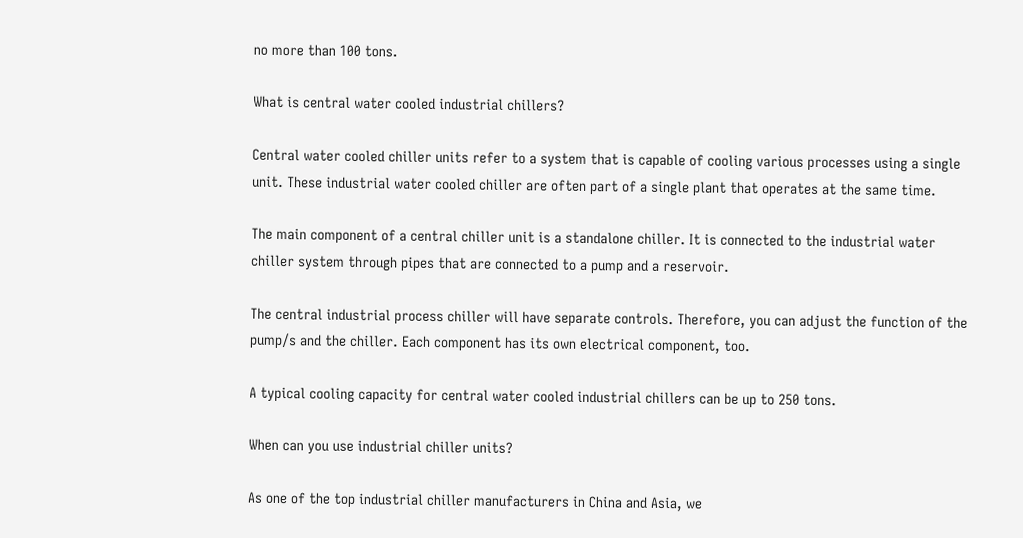no more than 100 tons.

What is central water cooled industrial chillers?

Central water cooled chiller units refer to a system that is capable of cooling various processes using a single unit. These industrial water cooled chiller are often part of a single plant that operates at the same time.

The main component of a central chiller unit is a standalone chiller. It is connected to the industrial water chiller system through pipes that are connected to a pump and a reservoir.

The central industrial process chiller will have separate controls. Therefore, you can adjust the function of the pump/s and the chiller. Each component has its own electrical component, too.

A typical cooling capacity for central water cooled industrial chillers can be up to 250 tons.

When can you use industrial chiller units?

As one of the top industrial chiller manufacturers in China and Asia, we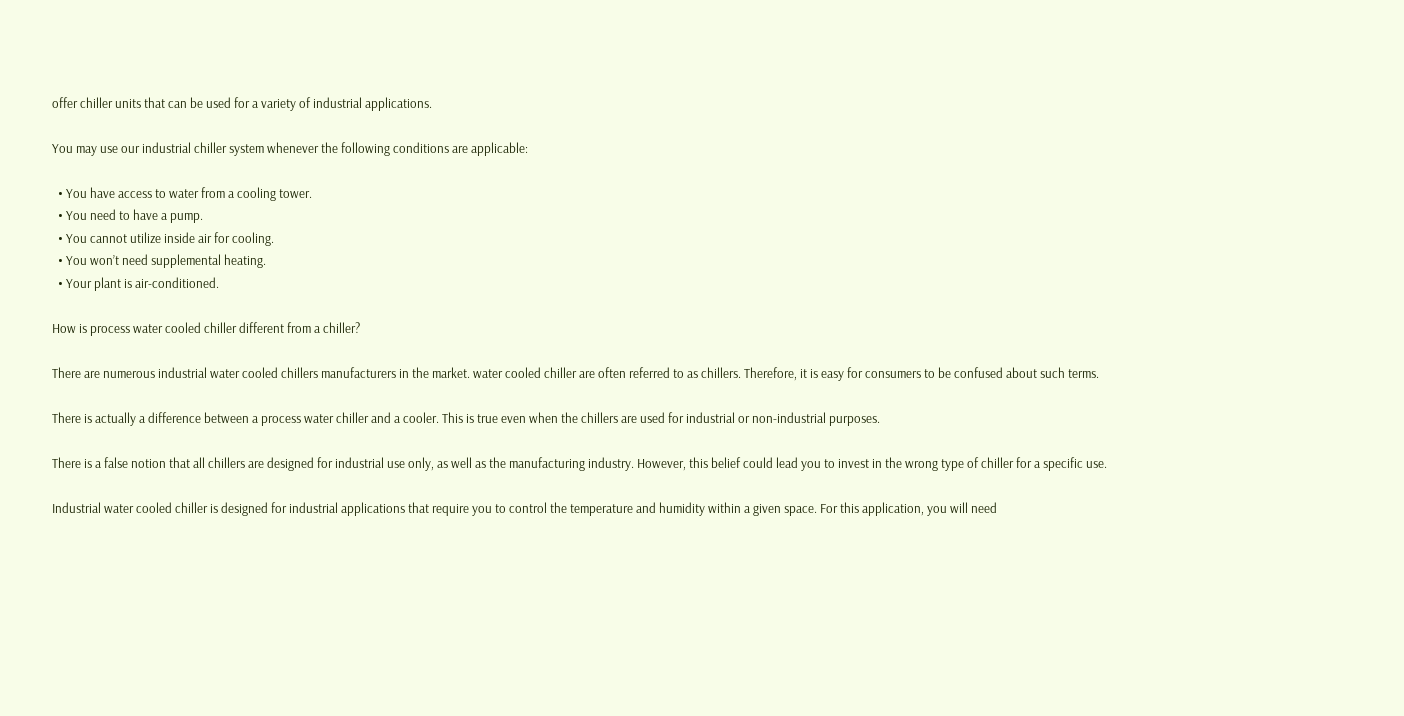offer chiller units that can be used for a variety of industrial applications.

You may use our industrial chiller system whenever the following conditions are applicable:

  • You have access to water from a cooling tower.
  • You need to have a pump.
  • You cannot utilize inside air for cooling.
  • You won’t need supplemental heating.
  • Your plant is air-conditioned.

How is process water cooled chiller different from a chiller?

There are numerous industrial water cooled chillers manufacturers in the market. water cooled chiller are often referred to as chillers. Therefore, it is easy for consumers to be confused about such terms.

There is actually a difference between a process water chiller and a cooler. This is true even when the chillers are used for industrial or non-industrial purposes.

There is a false notion that all chillers are designed for industrial use only, as well as the manufacturing industry. However, this belief could lead you to invest in the wrong type of chiller for a specific use.

Industrial water cooled chiller is designed for industrial applications that require you to control the temperature and humidity within a given space. For this application, you will need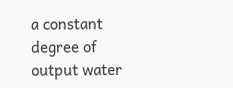a constant degree of output water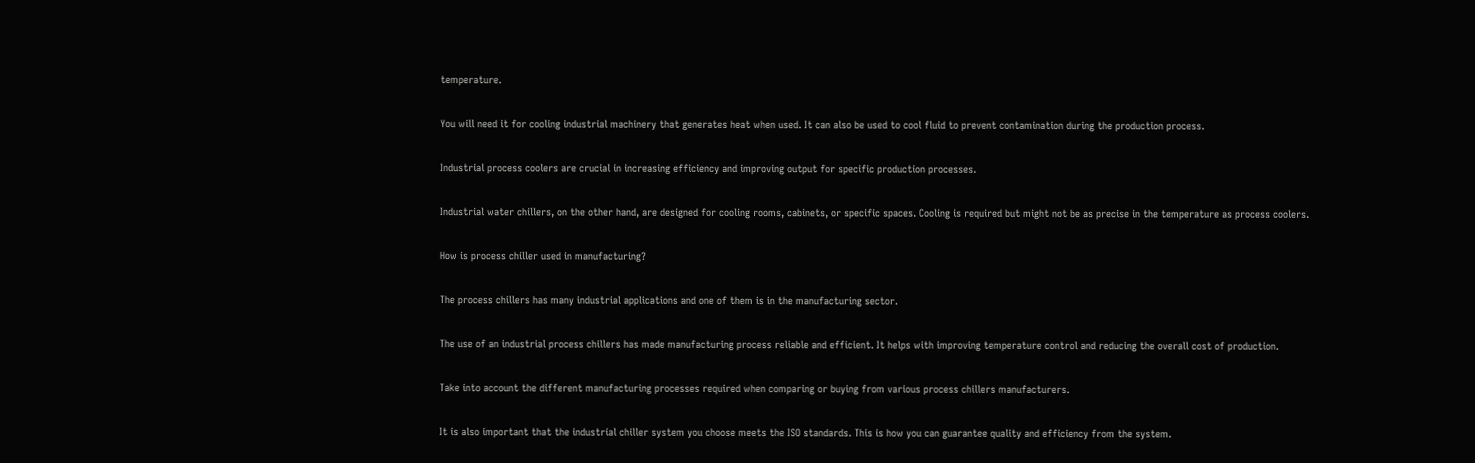temperature.

You will need it for cooling industrial machinery that generates heat when used. It can also be used to cool fluid to prevent contamination during the production process.

Industrial process coolers are crucial in increasing efficiency and improving output for specific production processes.

Industrial water chillers, on the other hand, are designed for cooling rooms, cabinets, or specific spaces. Cooling is required but might not be as precise in the temperature as process coolers.

How is process chiller used in manufacturing?

The process chillers has many industrial applications and one of them is in the manufacturing sector.

The use of an industrial process chillers has made manufacturing process reliable and efficient. It helps with improving temperature control and reducing the overall cost of production.

Take into account the different manufacturing processes required when comparing or buying from various process chillers manufacturers.

It is also important that the industrial chiller system you choose meets the ISO standards. This is how you can guarantee quality and efficiency from the system.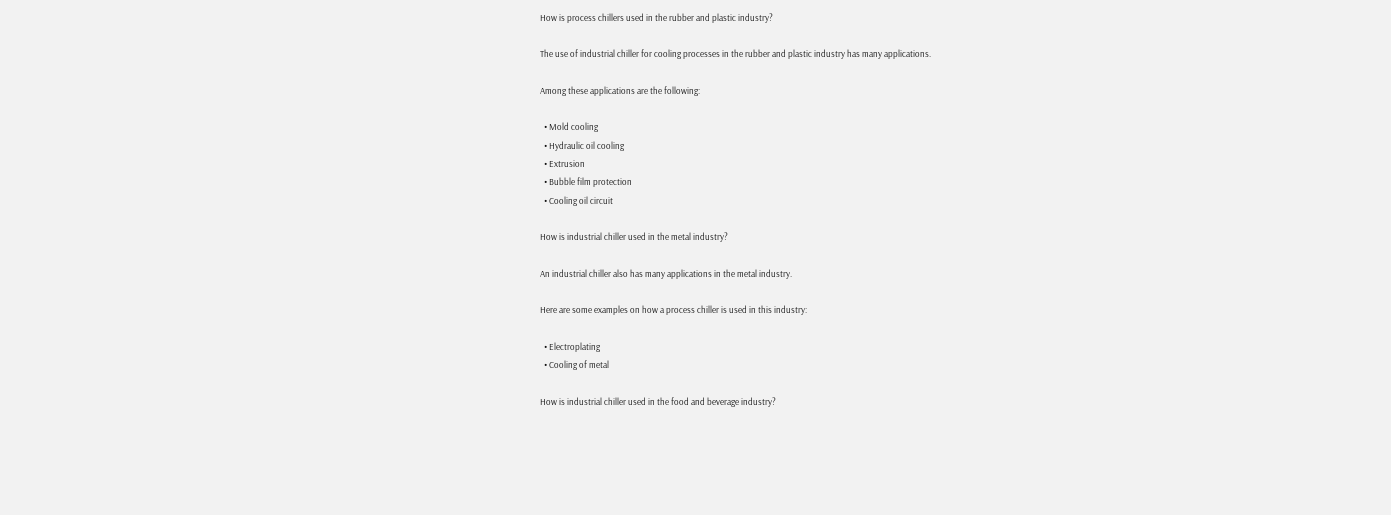How is process chillers used in the rubber and plastic industry?

The use of industrial chiller for cooling processes in the rubber and plastic industry has many applications.

Among these applications are the following:

  • Mold cooling
  • Hydraulic oil cooling
  • Extrusion
  • Bubble film protection
  • Cooling oil circuit

How is industrial chiller used in the metal industry?

An industrial chiller also has many applications in the metal industry.

Here are some examples on how a process chiller is used in this industry:

  • Electroplating
  • Cooling of metal

How is industrial chiller used in the food and beverage industry?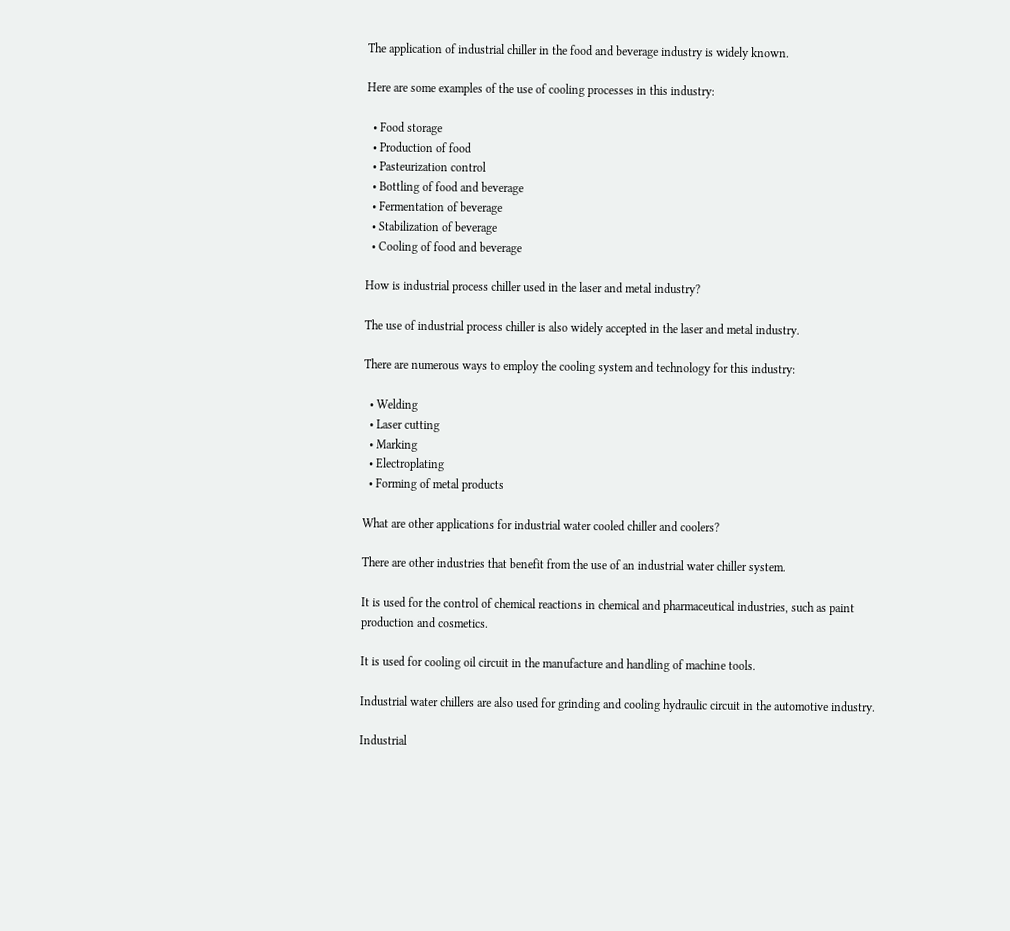The application of industrial chiller in the food and beverage industry is widely known.

Here are some examples of the use of cooling processes in this industry:

  • Food storage
  • Production of food
  • Pasteurization control
  • Bottling of food and beverage
  • Fermentation of beverage
  • Stabilization of beverage
  • Cooling of food and beverage

How is industrial process chiller used in the laser and metal industry?

The use of industrial process chiller is also widely accepted in the laser and metal industry.

There are numerous ways to employ the cooling system and technology for this industry:

  • Welding
  • Laser cutting
  • Marking
  • Electroplating
  • Forming of metal products

What are other applications for industrial water cooled chiller and coolers?

There are other industries that benefit from the use of an industrial water chiller system.

It is used for the control of chemical reactions in chemical and pharmaceutical industries, such as paint production and cosmetics.

It is used for cooling oil circuit in the manufacture and handling of machine tools.

Industrial water chillers are also used for grinding and cooling hydraulic circuit in the automotive industry.

Industrial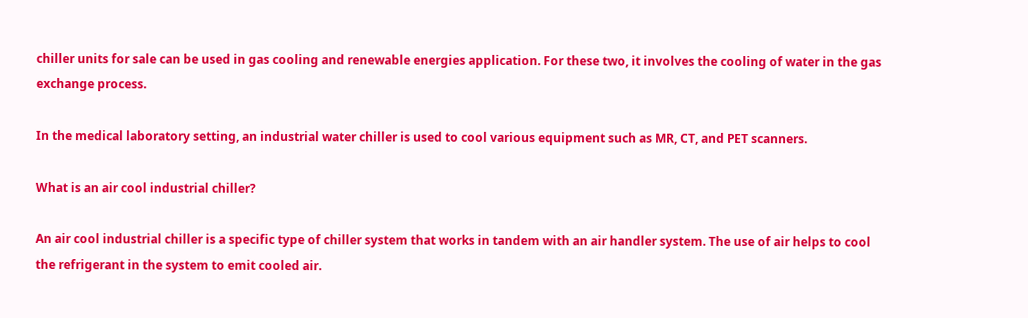chiller units for sale can be used in gas cooling and renewable energies application. For these two, it involves the cooling of water in the gas exchange process.

In the medical laboratory setting, an industrial water chiller is used to cool various equipment such as MR, CT, and PET scanners.

What is an air cool industrial chiller?

An air cool industrial chiller is a specific type of chiller system that works in tandem with an air handler system. The use of air helps to cool the refrigerant in the system to emit cooled air.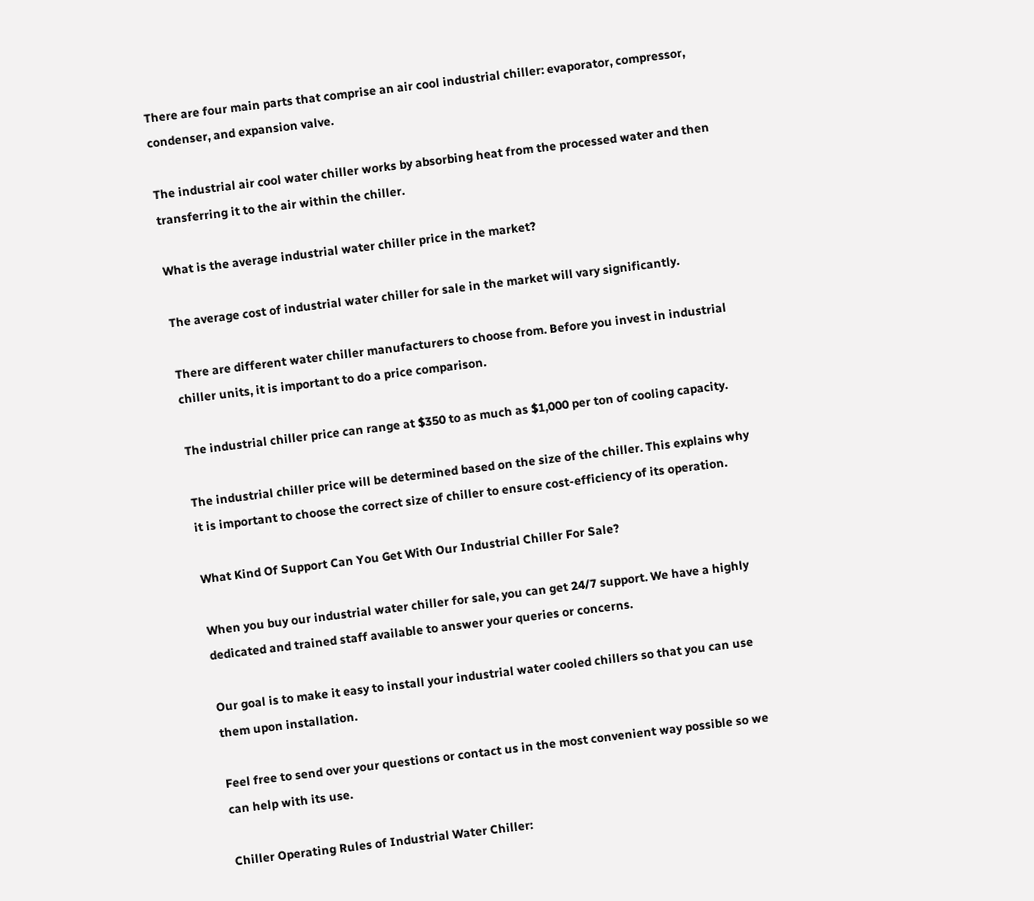There are four main parts that comprise an air cool industrial chiller: evaporator, compressor, condenser, and expansion valve.

The industrial air cool water chiller works by absorbing heat from the processed water and then transferring it to the air within the chiller.

What is the average industrial water chiller price in the market?

The average cost of industrial water chiller for sale in the market will vary significantly.

There are different water chiller manufacturers to choose from. Before you invest in industrial chiller units, it is important to do a price comparison.

The industrial chiller price can range at $350 to as much as $1,000 per ton of cooling capacity.

The industrial chiller price will be determined based on the size of the chiller. This explains why it is important to choose the correct size of chiller to ensure cost-efficiency of its operation.

What Kind Of Support Can You Get With Our Industrial Chiller For Sale?

When you buy our industrial water chiller for sale, you can get 24/7 support. We have a highly dedicated and trained staff available to answer your queries or concerns.

Our goal is to make it easy to install your industrial water cooled chillers so that you can use them upon installation.

Feel free to send over your questions or contact us in the most convenient way possible so we can help with its use.

Chiller Operating Rules of Industrial Water Chiller: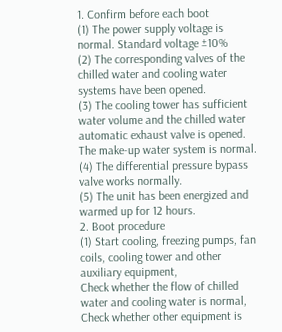1. Confirm before each boot
(1) The power supply voltage is normal. Standard voltage ±10%
(2) The corresponding valves of the chilled water and cooling water systems have been opened.
(3) The cooling tower has sufficient water volume and the chilled water automatic exhaust valve is opened.
The make-up water system is normal.
(4) The differential pressure bypass valve works normally.
(5) The unit has been energized and warmed up for 12 hours.
2. Boot procedure
(1) Start cooling, freezing pumps, fan coils, cooling tower and other auxiliary equipment,
Check whether the flow of chilled water and cooling water is normal,
Check whether other equipment is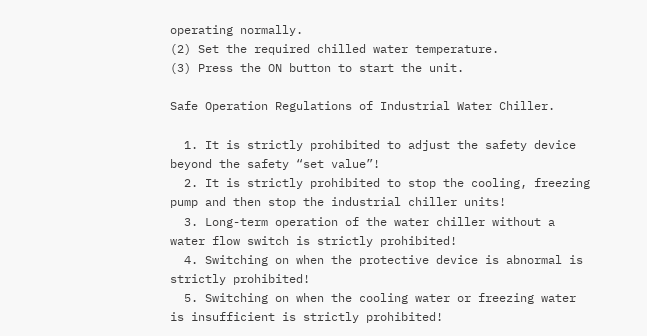operating normally.
(2) Set the required chilled water temperature.
(3) Press the ON button to start the unit.

Safe Operation Regulations of Industrial Water Chiller.

  1. It is strictly prohibited to adjust the safety device beyond the safety “set value”!
  2. It is strictly prohibited to stop the cooling, freezing pump and then stop the industrial chiller units!
  3. Long-term operation of the water chiller without a water flow switch is strictly prohibited!
  4. Switching on when the protective device is abnormal is strictly prohibited!
  5. Switching on when the cooling water or freezing water is insufficient is strictly prohibited!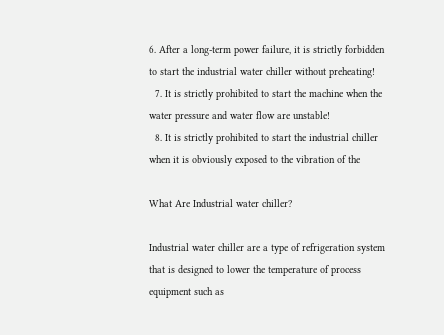6. After a long-term power failure, it is strictly forbidden to start the industrial water chiller without preheating!
  7. It is strictly prohibited to start the machine when the water pressure and water flow are unstable!
  8. It is strictly prohibited to start the industrial chiller when it is obviously exposed to the vibration of the

What Are Industrial water chiller?

Industrial water chiller are a type of refrigeration system that is designed to lower the temperature of process equipment such as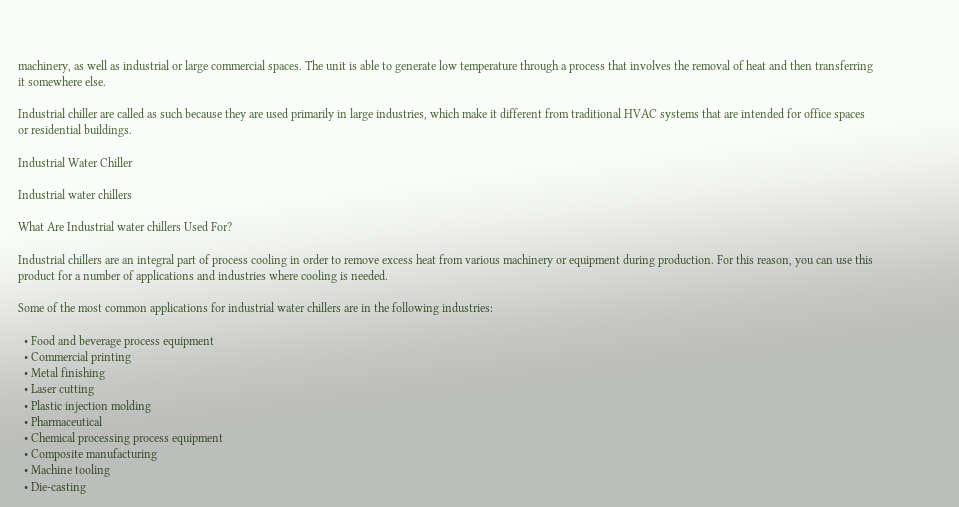machinery, as well as industrial or large commercial spaces. The unit is able to generate low temperature through a process that involves the removal of heat and then transferring it somewhere else.

Industrial chiller are called as such because they are used primarily in large industries, which make it different from traditional HVAC systems that are intended for office spaces or residential buildings.

Industrial Water Chiller

Industrial water chillers

What Are Industrial water chillers Used For?

Industrial chillers are an integral part of process cooling in order to remove excess heat from various machinery or equipment during production. For this reason, you can use this product for a number of applications and industries where cooling is needed.

Some of the most common applications for industrial water chillers are in the following industries:

  • Food and beverage process equipment
  • Commercial printing
  • Metal finishing
  • Laser cutting
  • Plastic injection molding
  • Pharmaceutical
  • Chemical processing process equipment
  • Composite manufacturing
  • Machine tooling
  • Die-casting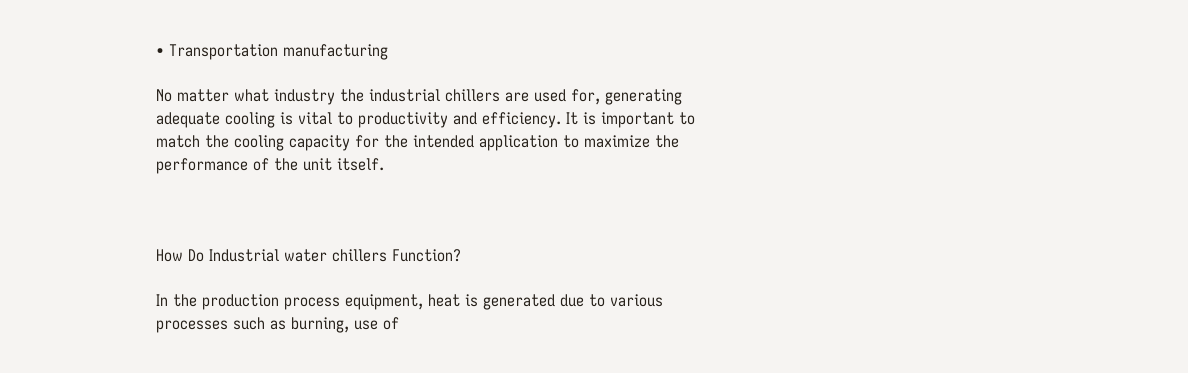• Transportation manufacturing

No matter what industry the industrial chillers are used for, generating adequate cooling is vital to productivity and efficiency. It is important to match the cooling capacity for the intended application to maximize the performance of the unit itself.



How Do Industrial water chillers Function?

In the production process equipment, heat is generated due to various processes such as burning, use of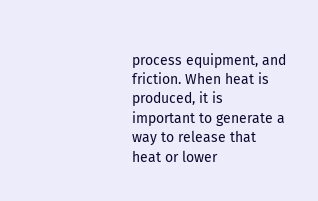process equipment, and friction. When heat is produced, it is important to generate a way to release that heat or lower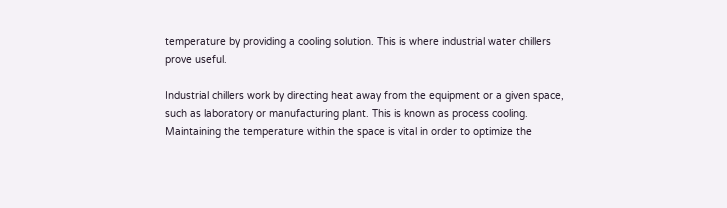temperature by providing a cooling solution. This is where industrial water chillers prove useful.

Industrial chillers work by directing heat away from the equipment or a given space, such as laboratory or manufacturing plant. This is known as process cooling. Maintaining the temperature within the space is vital in order to optimize the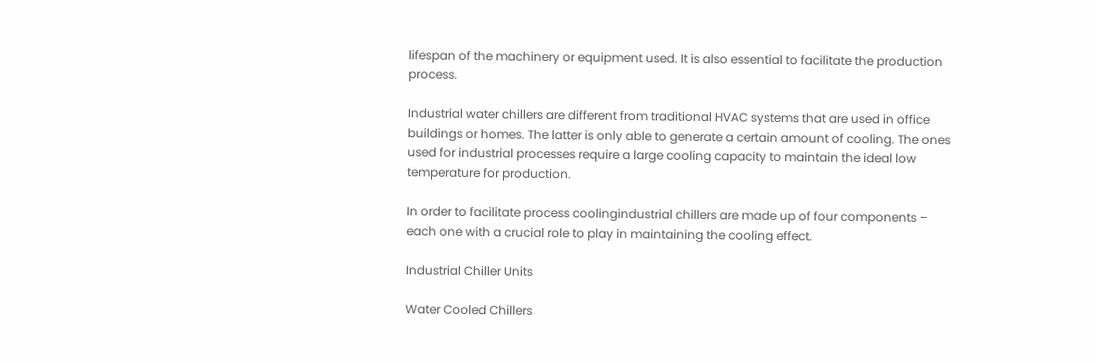lifespan of the machinery or equipment used. It is also essential to facilitate the production process.

Industrial water chillers are different from traditional HVAC systems that are used in office buildings or homes. The latter is only able to generate a certain amount of cooling. The ones used for industrial processes require a large cooling capacity to maintain the ideal low temperature for production.

In order to facilitate process coolingindustrial chillers are made up of four components – each one with a crucial role to play in maintaining the cooling effect.

Industrial Chiller Units

Water Cooled Chillers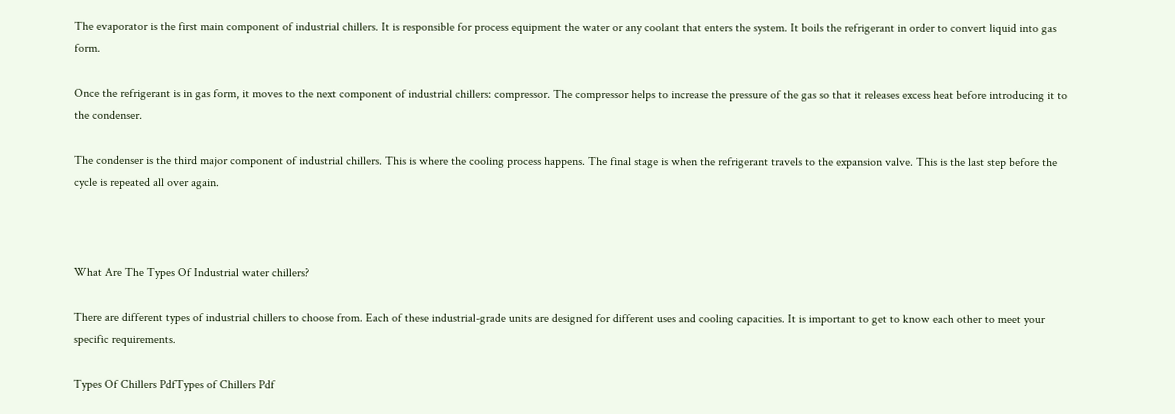The evaporator is the first main component of industrial chillers. It is responsible for process equipment the water or any coolant that enters the system. It boils the refrigerant in order to convert liquid into gas form.

Once the refrigerant is in gas form, it moves to the next component of industrial chillers: compressor. The compressor helps to increase the pressure of the gas so that it releases excess heat before introducing it to the condenser.

The condenser is the third major component of industrial chillers. This is where the cooling process happens. The final stage is when the refrigerant travels to the expansion valve. This is the last step before the cycle is repeated all over again.



What Are The Types Of Industrial water chillers?

There are different types of industrial chillers to choose from. Each of these industrial-grade units are designed for different uses and cooling capacities. It is important to get to know each other to meet your specific requirements.

Types Of Chillers PdfTypes of Chillers Pdf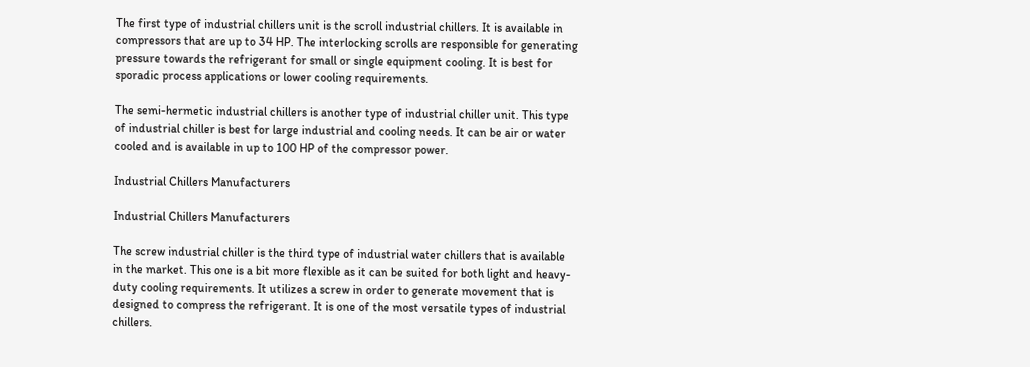The first type of industrial chillers unit is the scroll industrial chillers. It is available in compressors that are up to 34 HP. The interlocking scrolls are responsible for generating pressure towards the refrigerant for small or single equipment cooling. It is best for sporadic process applications or lower cooling requirements.

The semi-hermetic industrial chillers is another type of industrial chiller unit. This type of industrial chiller is best for large industrial and cooling needs. It can be air or water cooled and is available in up to 100 HP of the compressor power.

Industrial Chillers Manufacturers

Industrial Chillers Manufacturers

The screw industrial chiller is the third type of industrial water chillers that is available in the market. This one is a bit more flexible as it can be suited for both light and heavy-duty cooling requirements. It utilizes a screw in order to generate movement that is designed to compress the refrigerant. It is one of the most versatile types of industrial chillers.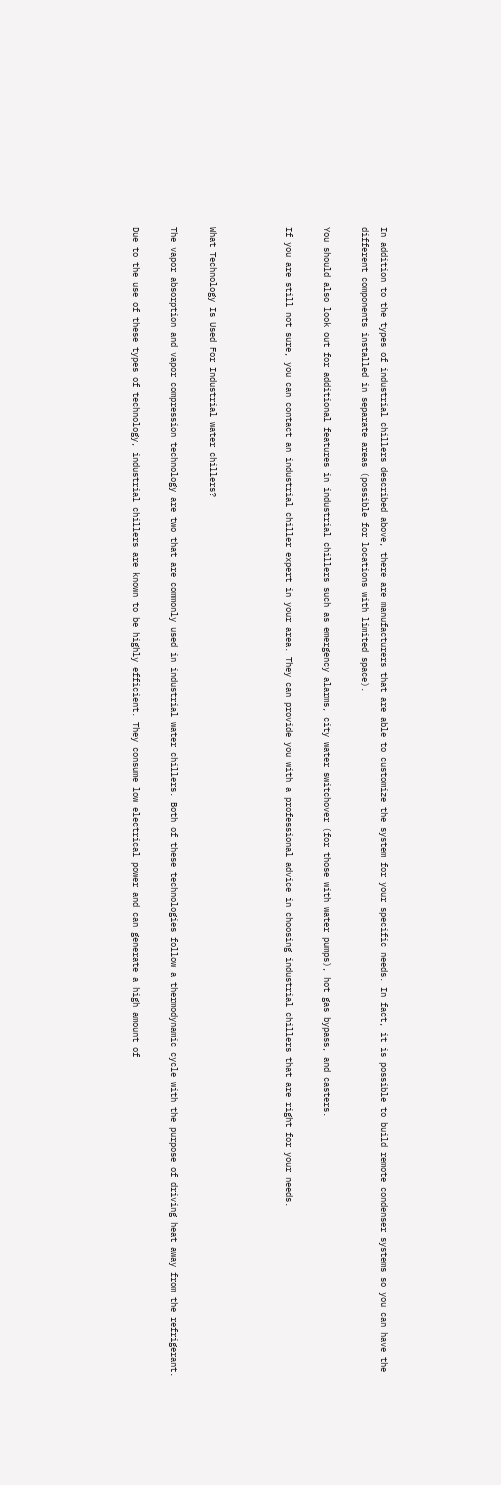In addition to the types of industrial chillers described above, there are manufacturers that are able to customize the system for your specific needs. In fact, it is possible to build remote condenser systems so you can have the different components installed in separate areas (possible for locations with limited space).

You should also look out for additional features in industrial chillers such as emergency alarms, city water switchover (for those with water pumps), hot gas bypass, and casters.

If you are still not sure, you can contact an industrial chiller expert in your area. They can provide you with a professional advice in choosing industrial chillers that are right for your needs.



What Technology Is Used For Industrial water chillers?

The vapor absorption and vapor compression technology are two that are commonly used in industrial water chillers. Both of these technologies follow a thermodynamic cycle with the purpose of driving heat away from the refrigerant.

Due to the use of these types of technology, industrial chillers are known to be highly efficient. They consume low electrical power and can generate a high amount of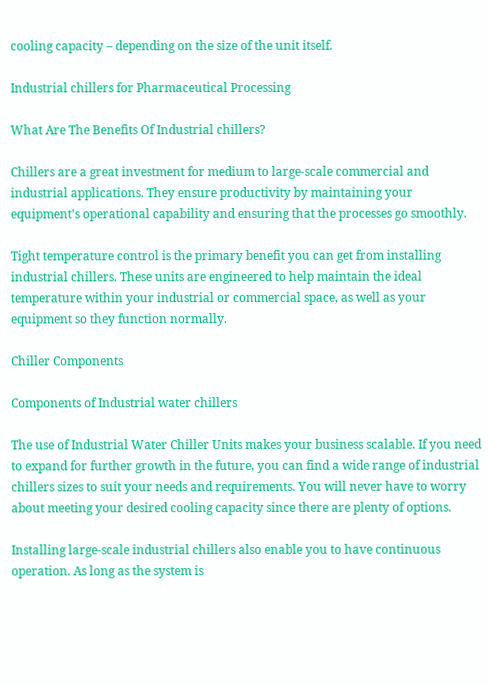cooling capacity – depending on the size of the unit itself.

Industrial chillers for Pharmaceutical Processing

What Are The Benefits Of Industrial chillers?

Chillers are a great investment for medium to large-scale commercial and industrial applications. They ensure productivity by maintaining your equipment’s operational capability and ensuring that the processes go smoothly.

Tight temperature control is the primary benefit you can get from installing industrial chillers. These units are engineered to help maintain the ideal temperature within your industrial or commercial space, as well as your equipment so they function normally.

Chiller Components

Components of Industrial water chillers

The use of Industrial Water Chiller Units makes your business scalable. If you need to expand for further growth in the future, you can find a wide range of industrial chillers sizes to suit your needs and requirements. You will never have to worry about meeting your desired cooling capacity since there are plenty of options.

Installing large-scale industrial chillers also enable you to have continuous operation. As long as the system is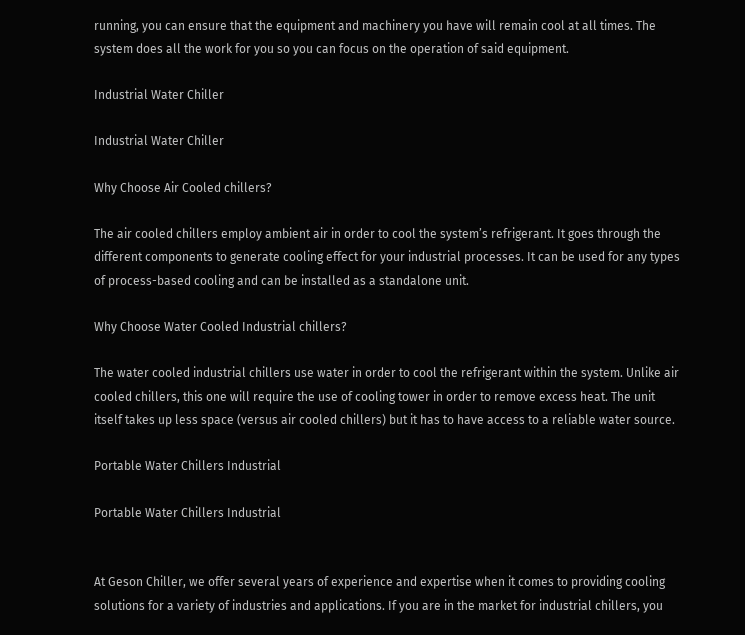running, you can ensure that the equipment and machinery you have will remain cool at all times. The system does all the work for you so you can focus on the operation of said equipment.

Industrial Water Chiller

Industrial Water Chiller

Why Choose Air Cooled chillers?

The air cooled chillers employ ambient air in order to cool the system’s refrigerant. It goes through the different components to generate cooling effect for your industrial processes. It can be used for any types of process-based cooling and can be installed as a standalone unit.

Why Choose Water Cooled Industrial chillers?

The water cooled industrial chillers use water in order to cool the refrigerant within the system. Unlike air cooled chillers, this one will require the use of cooling tower in order to remove excess heat. The unit itself takes up less space (versus air cooled chillers) but it has to have access to a reliable water source.

Portable Water Chillers Industrial

Portable Water Chillers Industrial


At Geson Chiller, we offer several years of experience and expertise when it comes to providing cooling solutions for a variety of industries and applications. If you are in the market for industrial chillers, you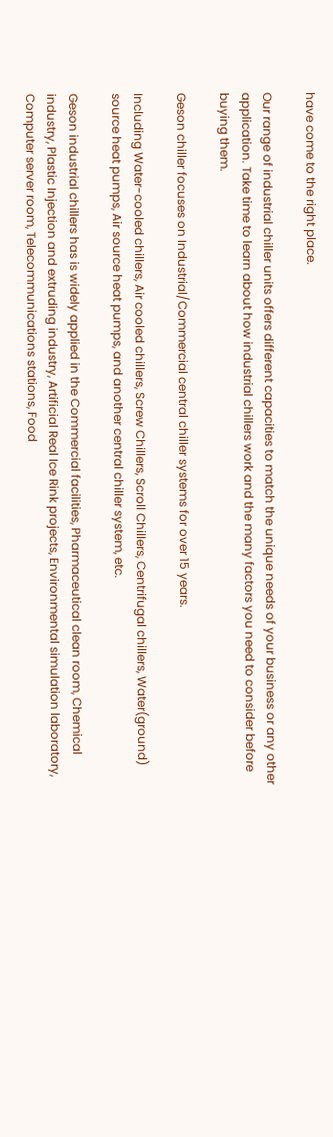have come to the right place.

Our range of industrial chiller units offers different capacities to match the unique needs of your business or any other application. Take time to learn about how industrial chillers work and the many factors you need to consider before buying them.

Geson chiller focuses on Industrial/Commercial central chiller systems for over 15 years.

Including Water-cooled chillers, Air cooled chillers, Screw Chillers, Scroll Chillers, Centrifugal chillers, Water(ground) source heat pumps, Air source heat pumps, and another central chiller system, etc.

Geson industrial chillers has is widely applied in the Commercial facilities, Pharmaceutical clean room, Chemical industry, Plastic Injection and extruding industry, Artificial Real Ice Rink projects, Environmental simulation laboratory, Computer server room, Telecommunications stations, Food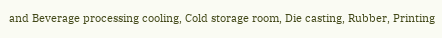and Beverage processing cooling, Cold storage room, Die casting, Rubber, Printing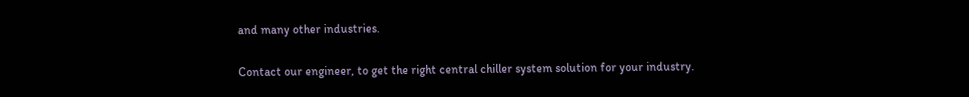and many other industries.

Contact our engineer, to get the right central chiller system solution for your industry.